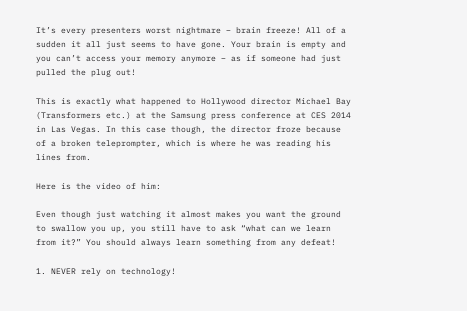It’s every presenters worst nightmare – brain freeze! All of a sudden it all just seems to have gone. Your brain is empty and you can’t access your memory anymore – as if someone had just pulled the plug out!

This is exactly what happened to Hollywood director Michael Bay (Transformers etc.) at the Samsung press conference at CES 2014 in Las Vegas. In this case though, the director froze because of a broken teleprompter, which is where he was reading his lines from.

Here is the video of him:

Even though just watching it almost makes you want the ground to swallow you up, you still have to ask “what can we learn from it?” You should always learn something from any defeat!

1. NEVER rely on technology!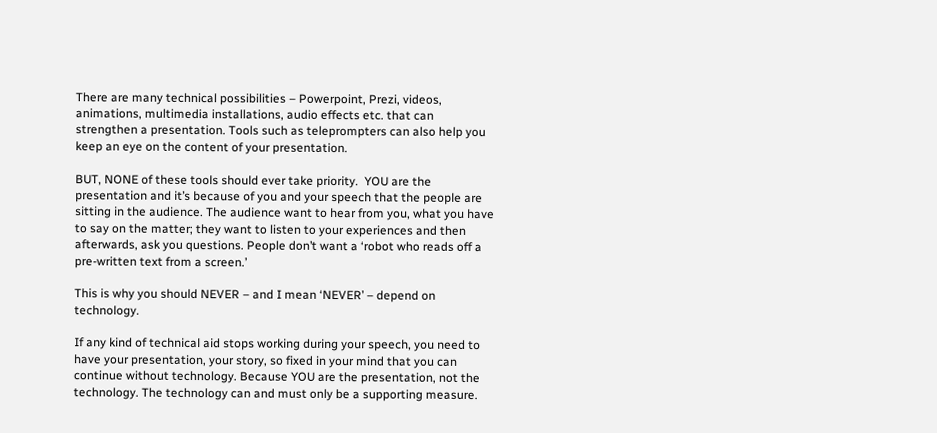There are many technical possibilities – Powerpoint, Prezi, videos, animations, multimedia installations, audio effects etc. that can strengthen a presentation. Tools such as teleprompters can also help you keep an eye on the content of your presentation.

BUT, NONE of these tools should ever take priority.  YOU are the presentation and it’s because of you and your speech that the people are sitting in the audience. The audience want to hear from you, what you have to say on the matter; they want to listen to your experiences and then afterwards, ask you questions. People don’t want a ‘robot who reads off a pre-written text from a screen.’

This is why you should NEVER – and I mean ‘NEVER’ – depend on technology.

If any kind of technical aid stops working during your speech, you need to have your presentation, your story, so fixed in your mind that you can continue without technology. Because YOU are the presentation, not the technology. The technology can and must only be a supporting measure.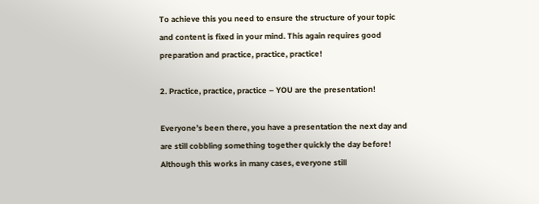To achieve this you need to ensure the structure of your topic and content is fixed in your mind. This again requires good preparation and practice, practice, practice!

2. Practice, practice, practice – YOU are the presentation!

Everyone’s been there, you have a presentation the next day and are still cobbling something together quickly the day before! Although this works in many cases, everyone still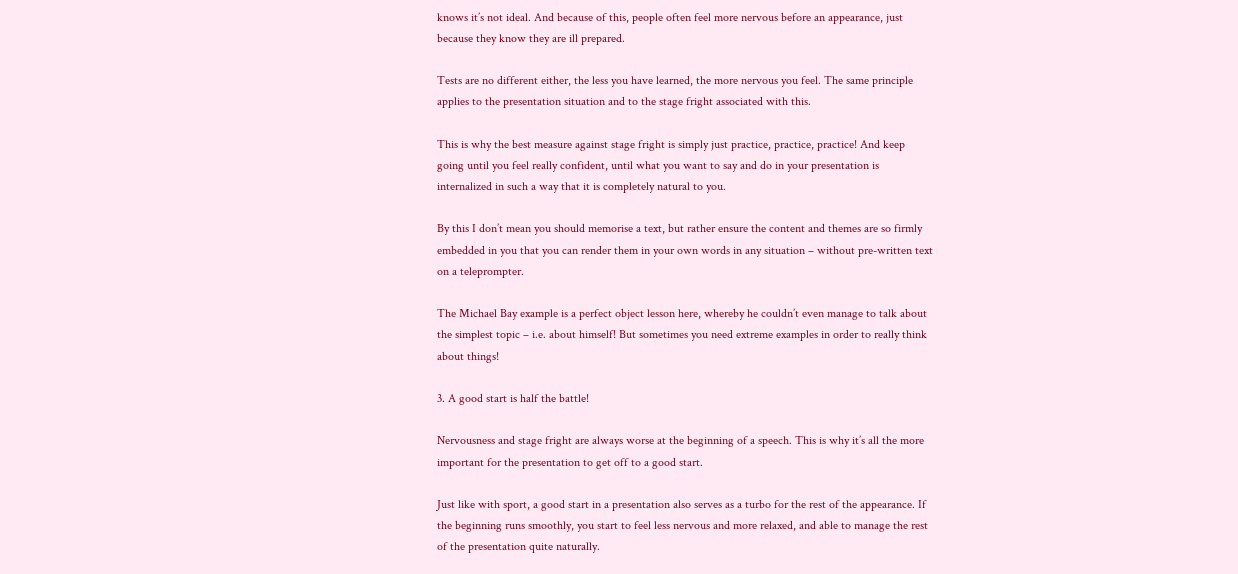knows it’s not ideal. And because of this, people often feel more nervous before an appearance, just because they know they are ill prepared.

Tests are no different either, the less you have learned, the more nervous you feel. The same principle applies to the presentation situation and to the stage fright associated with this.

This is why the best measure against stage fright is simply just practice, practice, practice! And keep going until you feel really confident, until what you want to say and do in your presentation is internalized in such a way that it is completely natural to you.

By this I don’t mean you should memorise a text, but rather ensure the content and themes are so firmly embedded in you that you can render them in your own words in any situation – without pre-written text on a teleprompter.

The Michael Bay example is a perfect object lesson here, whereby he couldn’t even manage to talk about the simplest topic – i.e. about himself! But sometimes you need extreme examples in order to really think about things!

3. A good start is half the battle!

Nervousness and stage fright are always worse at the beginning of a speech. This is why it’s all the more important for the presentation to get off to a good start.

Just like with sport, a good start in a presentation also serves as a turbo for the rest of the appearance. If the beginning runs smoothly, you start to feel less nervous and more relaxed, and able to manage the rest of the presentation quite naturally.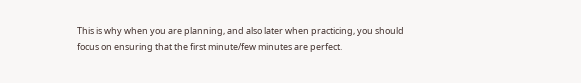This is why when you are planning, and also later when practicing, you should focus on ensuring that the first minute/few minutes are perfect.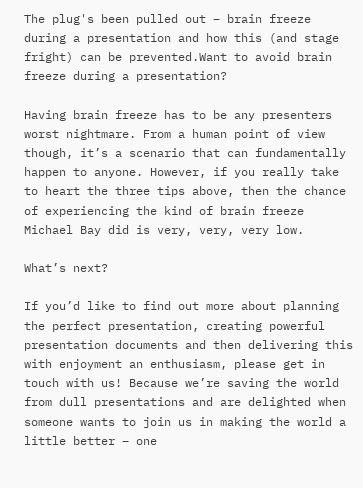The plug's been pulled out – brain freeze during a presentation and how this (and stage fright) can be prevented.Want to avoid brain freeze during a presentation?

Having brain freeze has to be any presenters worst nightmare. From a human point of view though, it’s a scenario that can fundamentally happen to anyone. However, if you really take to heart the three tips above, then the chance of experiencing the kind of brain freeze Michael Bay did is very, very, very low.

What’s next?

If you’d like to find out more about planning the perfect presentation, creating powerful presentation documents and then delivering this with enjoyment an enthusiasm, please get in touch with us! Because we’re saving the world from dull presentations and are delighted when someone wants to join us in making the world a little better – one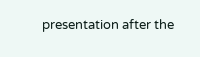presentation after the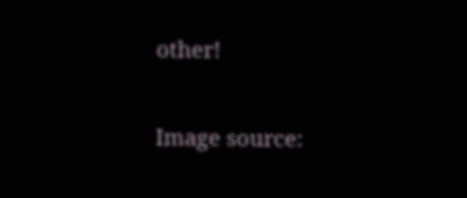other!

Image source: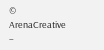© ArenaCreative –